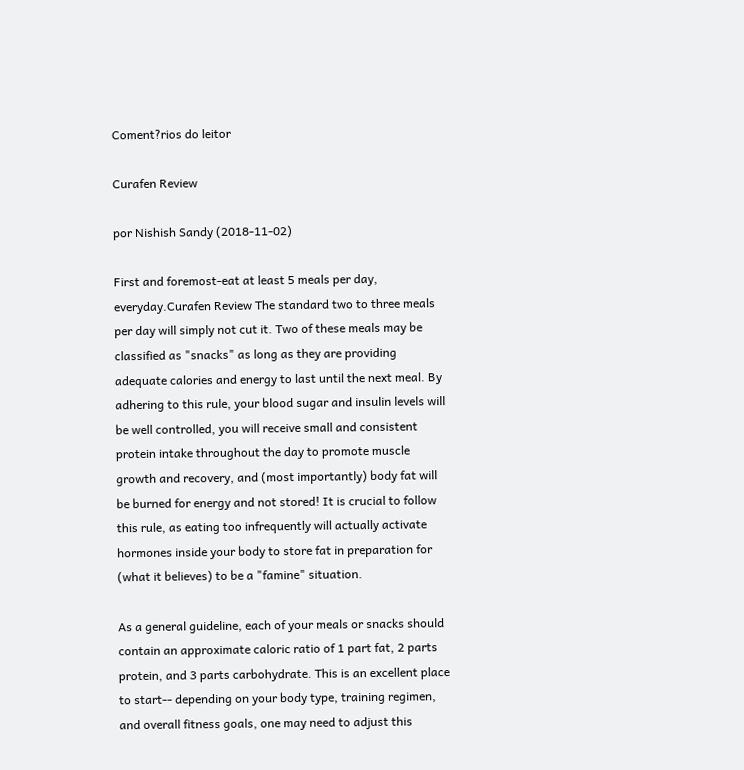Coment?rios do leitor

Curafen Review

por Nishish Sandy (2018-11-02)

First and foremost-eat at least 5 meals per day, everyday.Curafen Review The standard two to three meals per day will simply not cut it. Two of these meals may be classified as "snacks" as long as they are providing adequate calories and energy to last until the next meal. By adhering to this rule, your blood sugar and insulin levels will be well controlled, you will receive small and consistent protein intake throughout the day to promote muscle growth and recovery, and (most importantly) body fat will be burned for energy and not stored! It is crucial to follow this rule, as eating too infrequently will actually activate hormones inside your body to store fat in preparation for (what it believes) to be a "famine" situation.

As a general guideline, each of your meals or snacks should contain an approximate caloric ratio of 1 part fat, 2 parts protein, and 3 parts carbohydrate. This is an excellent place to start-- depending on your body type, training regimen, and overall fitness goals, one may need to adjust this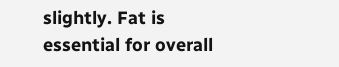slightly. Fat is essential for overall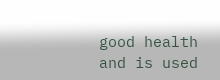good health and is used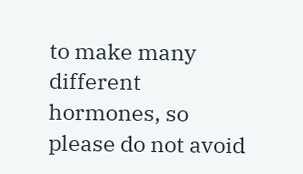to make many different hormones, so please do not avoid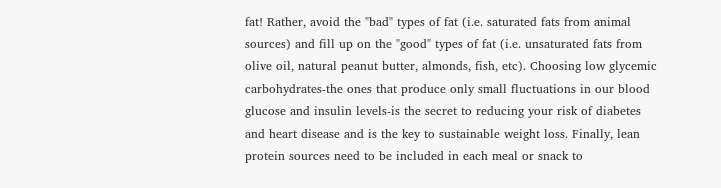fat! Rather, avoid the "bad" types of fat (i.e. saturated fats from animal sources) and fill up on the "good" types of fat (i.e. unsaturated fats from olive oil, natural peanut butter, almonds, fish, etc). Choosing low glycemic carbohydrates-the ones that produce only small fluctuations in our blood glucose and insulin levels-is the secret to reducing your risk of diabetes and heart disease and is the key to sustainable weight loss. Finally, lean protein sources need to be included in each meal or snack to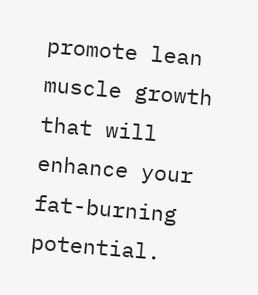promote lean muscle growth that will enhance your fat-burning potential.